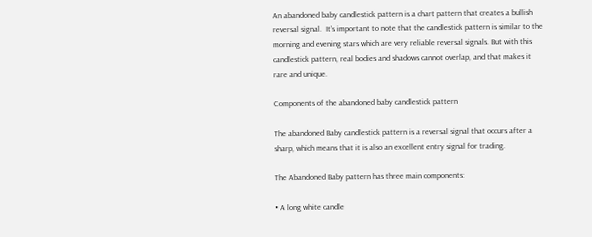An abandoned baby candlestick pattern is a chart pattern that creates a bullish reversal signal.  It’s important to note that the candlestick pattern is similar to the morning and evening stars which are very reliable reversal signals. But with this candlestick pattern, real bodies and shadows cannot overlap, and that makes it rare and unique.

Components of the abandoned baby candlestick pattern

The abandoned Baby candlestick pattern is a reversal signal that occurs after a sharp, which means that it is also an excellent entry signal for trading.

The Abandoned Baby pattern has three main components:

• A long white candle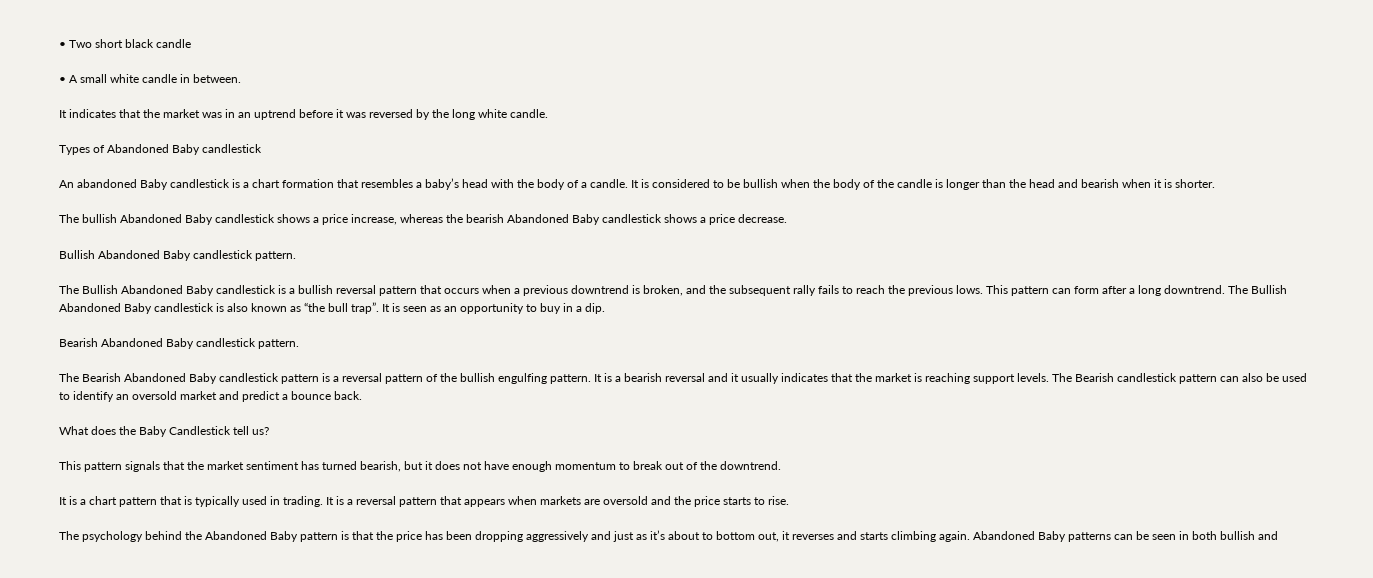• Two short black candle

• A small white candle in between.

It indicates that the market was in an uptrend before it was reversed by the long white candle.

Types of Abandoned Baby candlestick

An abandoned Baby candlestick is a chart formation that resembles a baby’s head with the body of a candle. It is considered to be bullish when the body of the candle is longer than the head and bearish when it is shorter.

The bullish Abandoned Baby candlestick shows a price increase, whereas the bearish Abandoned Baby candlestick shows a price decrease.

Bullish Abandoned Baby candlestick pattern.

The Bullish Abandoned Baby candlestick is a bullish reversal pattern that occurs when a previous downtrend is broken, and the subsequent rally fails to reach the previous lows. This pattern can form after a long downtrend. The Bullish Abandoned Baby candlestick is also known as “the bull trap”. It is seen as an opportunity to buy in a dip.

Bearish Abandoned Baby candlestick pattern.

The Bearish Abandoned Baby candlestick pattern is a reversal pattern of the bullish engulfing pattern. It is a bearish reversal and it usually indicates that the market is reaching support levels. The Bearish candlestick pattern can also be used to identify an oversold market and predict a bounce back.

What does the Baby Candlestick tell us?

This pattern signals that the market sentiment has turned bearish, but it does not have enough momentum to break out of the downtrend.

It is a chart pattern that is typically used in trading. It is a reversal pattern that appears when markets are oversold and the price starts to rise.

The psychology behind the Abandoned Baby pattern is that the price has been dropping aggressively and just as it’s about to bottom out, it reverses and starts climbing again. Abandoned Baby patterns can be seen in both bullish and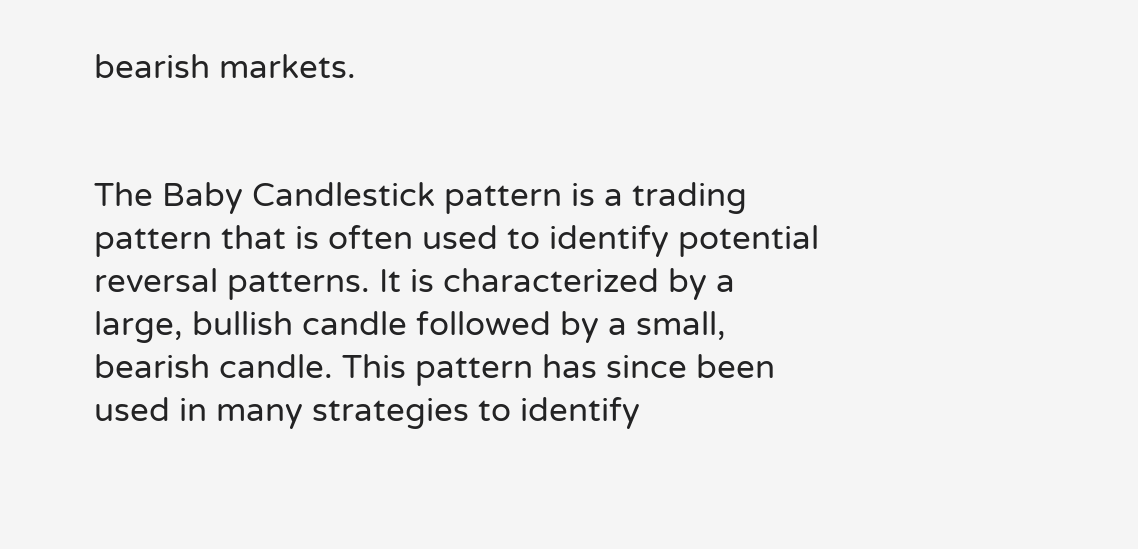bearish markets.


The Baby Candlestick pattern is a trading pattern that is often used to identify potential reversal patterns. It is characterized by a large, bullish candle followed by a small, bearish candle. This pattern has since been used in many strategies to identify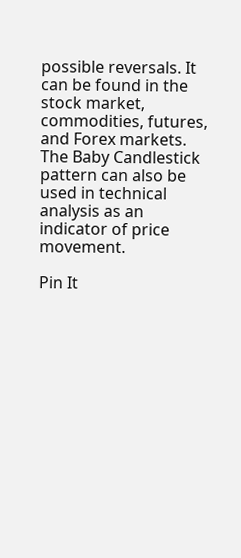possible reversals. It can be found in the stock market, commodities, futures, and Forex markets. The Baby Candlestick pattern can also be used in technical analysis as an indicator of price movement.

Pin It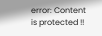error: Content is protected !!